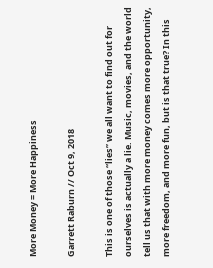More Money = More Happiness

Garrett Raburn // Oct 9, 2018

This is one of those “lies” we all want to find out for ourselves is actually a lie. Music, movies, and the world tell us that with more money comes more opportunity, more freedom, and more fun, but is that true? In this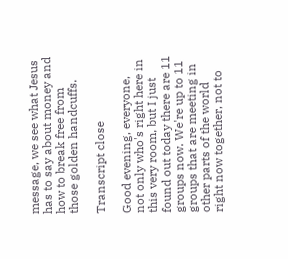message, we see what Jesus has to say about money and how to break free from those golden handcuffs.

Transcript close

Good evening, everyone, not only who's right here in this very room, but I just found out today there are 11 groups now. We're up to 11 groups that are meeting in other parts of the world right now together, not to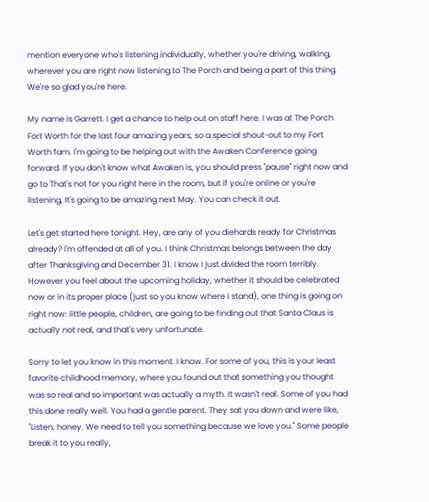mention everyone who's listening individually, whether you're driving, walking, wherever you are right now listening to The Porch and being a part of this thing. We're so glad you're here.

My name is Garrett. I get a chance to help out on staff here. I was at The Porch Fort Worth for the last four amazing years, so a special shout-out to my Fort Worth fam. I'm going to be helping out with the Awaken Conference going forward. If you don't know what Awaken is, you should press "pause" right now and go to That's not for you right here in the room, but if you're online or you're listening, It's going to be amazing next May. You can check it out.

Let's get started here tonight. Hey, are any of you diehards ready for Christmas already? I'm offended at all of you. I think Christmas belongs between the day after Thanksgiving and December 31. I know I just divided the room terribly. However you feel about the upcoming holiday, whether it should be celebrated now or in its proper place (just so you know where I stand), one thing is going on right now: little people, children, are going to be finding out that Santa Claus is actually not real, and that's very unfortunate.

Sorry to let you know in this moment. I know. For some of you, this is your least favorite childhood memory, where you found out that something you thought was so real and so important was actually a myth. It wasn't real. Some of you had this done really well. You had a gentle parent. They sat you down and were like, "Listen, honey. We need to tell you something because we love you." Some people break it to you really,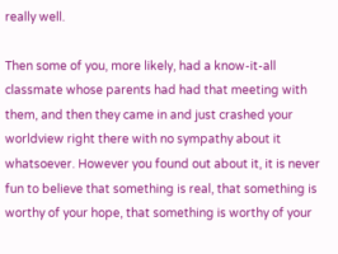really well.

Then some of you, more likely, had a know-it-all classmate whose parents had had that meeting with them, and then they came in and just crashed your worldview right there with no sympathy about it whatsoever. However you found out about it, it is never fun to believe that something is real, that something is worthy of your hope, that something is worthy of your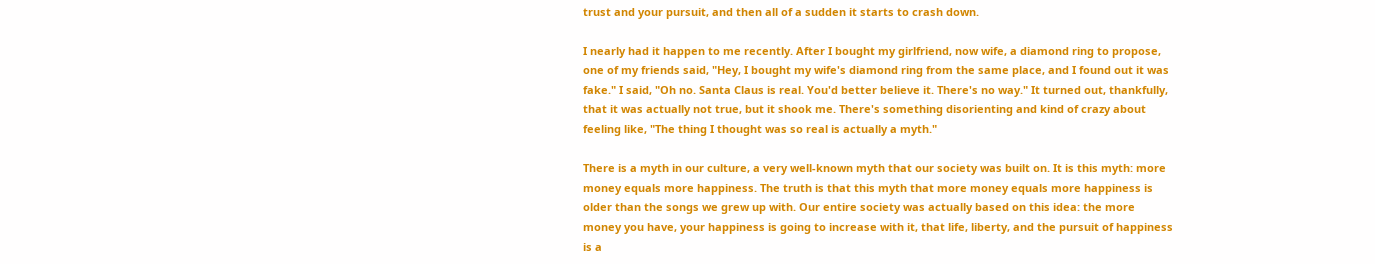trust and your pursuit, and then all of a sudden it starts to crash down.

I nearly had it happen to me recently. After I bought my girlfriend, now wife, a diamond ring to propose, one of my friends said, "Hey, I bought my wife's diamond ring from the same place, and I found out it was fake." I said, "Oh no. Santa Claus is real. You'd better believe it. There's no way." It turned out, thankfully, that it was actually not true, but it shook me. There's something disorienting and kind of crazy about feeling like, "The thing I thought was so real is actually a myth."

There is a myth in our culture, a very well-known myth that our society was built on. It is this myth: more money equals more happiness. The truth is that this myth that more money equals more happiness is older than the songs we grew up with. Our entire society was actually based on this idea: the more money you have, your happiness is going to increase with it, that life, liberty, and the pursuit of happiness is a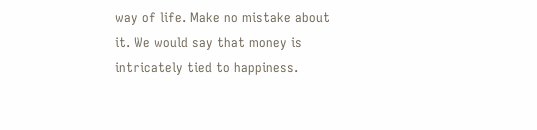way of life. Make no mistake about it. We would say that money is intricately tied to happiness.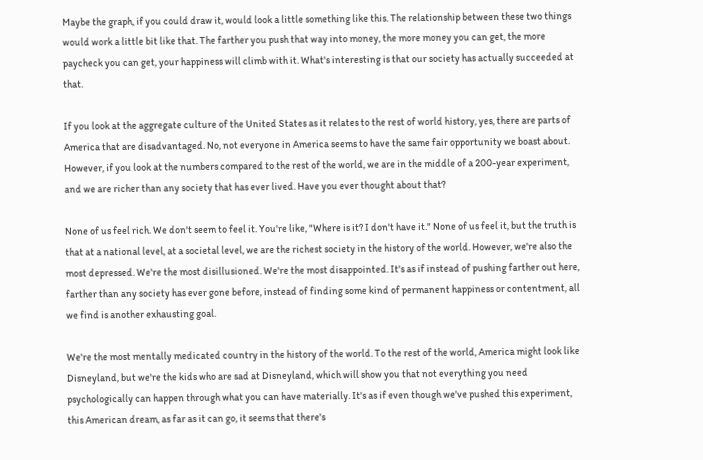Maybe the graph, if you could draw it, would look a little something like this. The relationship between these two things would work a little bit like that. The farther you push that way into money, the more money you can get, the more paycheck you can get, your happiness will climb with it. What's interesting is that our society has actually succeeded at that.

If you look at the aggregate culture of the United States as it relates to the rest of world history, yes, there are parts of America that are disadvantaged. No, not everyone in America seems to have the same fair opportunity we boast about. However, if you look at the numbers compared to the rest of the world, we are in the middle of a 200-year experiment, and we are richer than any society that has ever lived. Have you ever thought about that?

None of us feel rich. We don't seem to feel it. You're like, "Where is it? I don't have it." None of us feel it, but the truth is that at a national level, at a societal level, we are the richest society in the history of the world. However, we're also the most depressed. We're the most disillusioned. We're the most disappointed. It's as if instead of pushing farther out here, farther than any society has ever gone before, instead of finding some kind of permanent happiness or contentment, all we find is another exhausting goal.

We're the most mentally medicated country in the history of the world. To the rest of the world, America might look like Disneyland, but we're the kids who are sad at Disneyland, which will show you that not everything you need psychologically can happen through what you can have materially. It's as if even though we've pushed this experiment, this American dream, as far as it can go, it seems that there's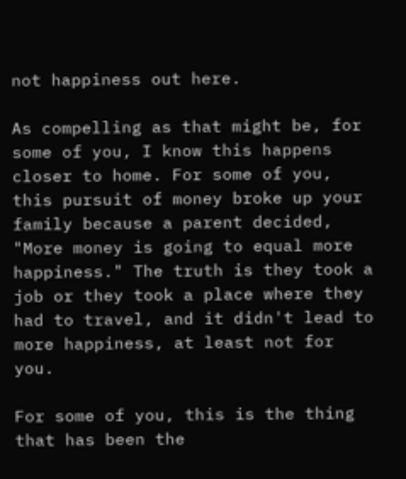not happiness out here.

As compelling as that might be, for some of you, I know this happens closer to home. For some of you, this pursuit of money broke up your family because a parent decided, "More money is going to equal more happiness." The truth is they took a job or they took a place where they had to travel, and it didn't lead to more happiness, at least not for you.

For some of you, this is the thing that has been the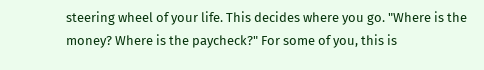steering wheel of your life. This decides where you go. "Where is the money? Where is the paycheck?" For some of you, this is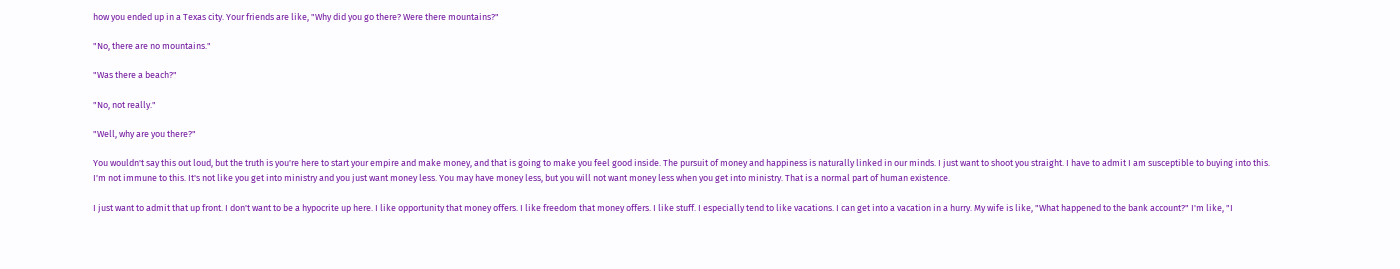how you ended up in a Texas city. Your friends are like, "Why did you go there? Were there mountains?"

"No, there are no mountains."

"Was there a beach?"

"No, not really."

"Well, why are you there?"

You wouldn't say this out loud, but the truth is you're here to start your empire and make money, and that is going to make you feel good inside. The pursuit of money and happiness is naturally linked in our minds. I just want to shoot you straight. I have to admit I am susceptible to buying into this. I'm not immune to this. It's not like you get into ministry and you just want money less. You may have money less, but you will not want money less when you get into ministry. That is a normal part of human existence.

I just want to admit that up front. I don't want to be a hypocrite up here. I like opportunity that money offers. I like freedom that money offers. I like stuff. I especially tend to like vacations. I can get into a vacation in a hurry. My wife is like, "What happened to the bank account?" I'm like, "I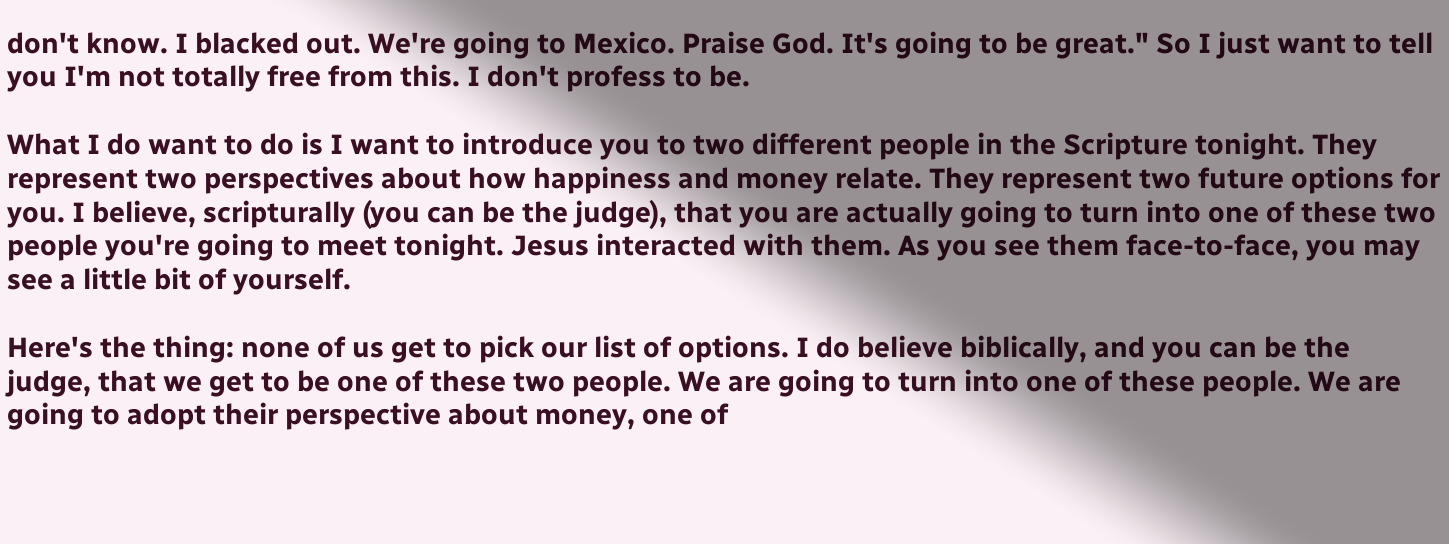don't know. I blacked out. We're going to Mexico. Praise God. It's going to be great." So I just want to tell you I'm not totally free from this. I don't profess to be.

What I do want to do is I want to introduce you to two different people in the Scripture tonight. They represent two perspectives about how happiness and money relate. They represent two future options for you. I believe, scripturally (you can be the judge), that you are actually going to turn into one of these two people you're going to meet tonight. Jesus interacted with them. As you see them face-to-face, you may see a little bit of yourself.

Here's the thing: none of us get to pick our list of options. I do believe biblically, and you can be the judge, that we get to be one of these two people. We are going to turn into one of these people. We are going to adopt their perspective about money, one of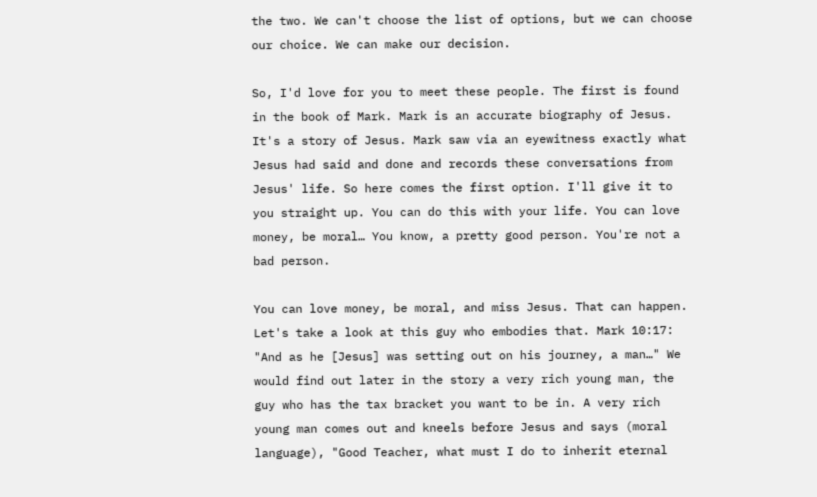the two. We can't choose the list of options, but we can choose our choice. We can make our decision.

So, I'd love for you to meet these people. The first is found in the book of Mark. Mark is an accurate biography of Jesus. It's a story of Jesus. Mark saw via an eyewitness exactly what Jesus had said and done and records these conversations from Jesus' life. So here comes the first option. I'll give it to you straight up. You can do this with your life. You can love money, be moral… You know, a pretty good person. You're not a bad person.

You can love money, be moral, and miss Jesus. That can happen. Let's take a look at this guy who embodies that. Mark 10:17: "And as he [Jesus] was setting out on his journey, a man…" We would find out later in the story a very rich young man, the guy who has the tax bracket you want to be in. A very rich young man comes out and kneels before Jesus and says (moral language), "Good Teacher, what must I do to inherit eternal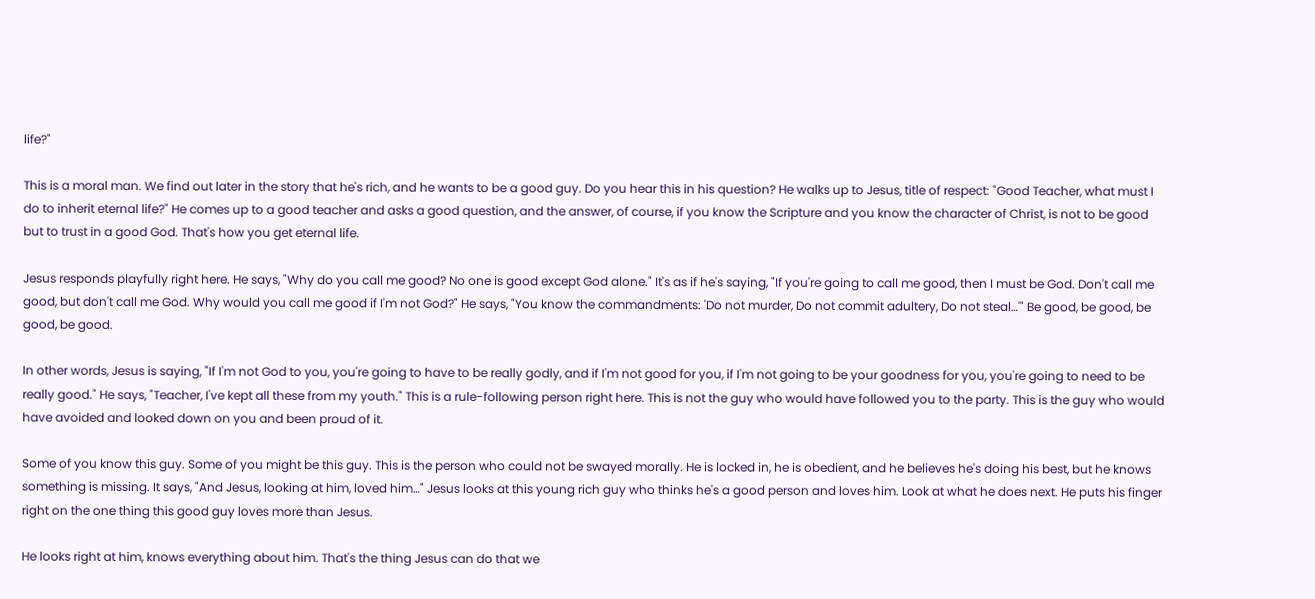life?"

This is a moral man. We find out later in the story that he's rich, and he wants to be a good guy. Do you hear this in his question? He walks up to Jesus, title of respect: "Good Teacher, what must I do to inherit eternal life?" He comes up to a good teacher and asks a good question, and the answer, of course, if you know the Scripture and you know the character of Christ, is not to be good but to trust in a good God. That's how you get eternal life.

Jesus responds playfully right here. He says, "Why do you call me good? No one is good except God alone." It's as if he's saying, "If you're going to call me good, then I must be God. Don't call me good, but don't call me God. Why would you call me good if I'm not God?" He says, "You know the commandments: 'Do not murder, Do not commit adultery, Do not steal…'" Be good, be good, be good, be good.

In other words, Jesus is saying, "If I'm not God to you, you're going to have to be really godly, and if I'm not good for you, if I'm not going to be your goodness for you, you're going to need to be really good." He says, "Teacher, I've kept all these from my youth." This is a rule-following person right here. This is not the guy who would have followed you to the party. This is the guy who would have avoided and looked down on you and been proud of it.

Some of you know this guy. Some of you might be this guy. This is the person who could not be swayed morally. He is locked in, he is obedient, and he believes he's doing his best, but he knows something is missing. It says, "And Jesus, looking at him, loved him…" Jesus looks at this young rich guy who thinks he's a good person and loves him. Look at what he does next. He puts his finger right on the one thing this good guy loves more than Jesus.

He looks right at him, knows everything about him. That's the thing Jesus can do that we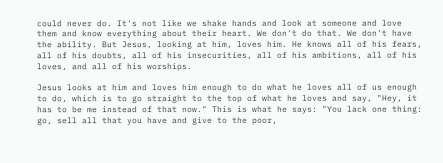could never do. It's not like we shake hands and look at someone and love them and know everything about their heart. We don't do that. We don't have the ability. But Jesus, looking at him, loves him. He knows all of his fears, all of his doubts, all of his insecurities, all of his ambitions, all of his loves, and all of his worships.

Jesus looks at him and loves him enough to do what he loves all of us enough to do, which is to go straight to the top of what he loves and say, "Hey, it has to be me instead of that now." This is what he says: "You lack one thing: go, sell all that you have and give to the poor,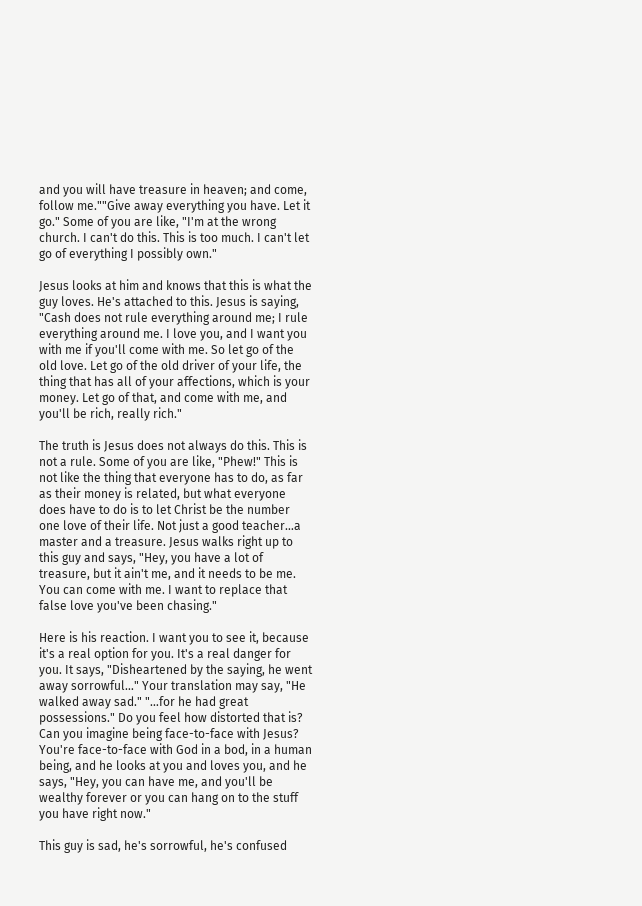and you will have treasure in heaven; and come, follow me.""Give away everything you have. Let it go." Some of you are like, "I'm at the wrong church. I can't do this. This is too much. I can't let go of everything I possibly own."

Jesus looks at him and knows that this is what the guy loves. He's attached to this. Jesus is saying, "Cash does not rule everything around me; I rule everything around me. I love you, and I want you with me if you'll come with me. So let go of the old love. Let go of the old driver of your life, the thing that has all of your affections, which is your money. Let go of that, and come with me, and you'll be rich, really rich."

The truth is Jesus does not always do this. This is not a rule. Some of you are like, "Phew!" This is not like the thing that everyone has to do, as far as their money is related, but what everyone does have to do is to let Christ be the number one love of their life. Not just a good teacher…a master and a treasure. Jesus walks right up to this guy and says, "Hey, you have a lot of treasure, but it ain't me, and it needs to be me. You can come with me. I want to replace that false love you've been chasing."

Here is his reaction. I want you to see it, because it's a real option for you. It's a real danger for you. It says, "Disheartened by the saying, he went away sorrowful…" Your translation may say, "He walked away sad." "…for he had great possessions." Do you feel how distorted that is? Can you imagine being face-to-face with Jesus? You're face-to-face with God in a bod, in a human being, and he looks at you and loves you, and he says, "Hey, you can have me, and you'll be wealthy forever or you can hang on to the stuff you have right now."

This guy is sad, he's sorrowful, he's confused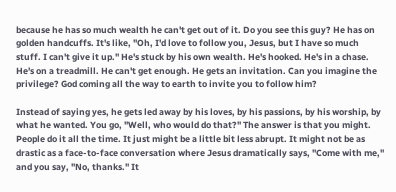because he has so much wealth he can't get out of it. Do you see this guy? He has on golden handcuffs. It's like, "Oh, I'd love to follow you, Jesus, but I have so much stuff. I can't give it up." He's stuck by his own wealth. He's hooked. He's in a chase. He's on a treadmill. He can't get enough. He gets an invitation. Can you imagine the privilege? God coming all the way to earth to invite you to follow him?

Instead of saying yes, he gets led away by his loves, by his passions, by his worship, by what he wanted. You go, "Well, who would do that?" The answer is that you might. People do it all the time. It just might be a little bit less abrupt. It might not be as drastic as a face-to-face conversation where Jesus dramatically says, "Come with me," and you say, "No, thanks." It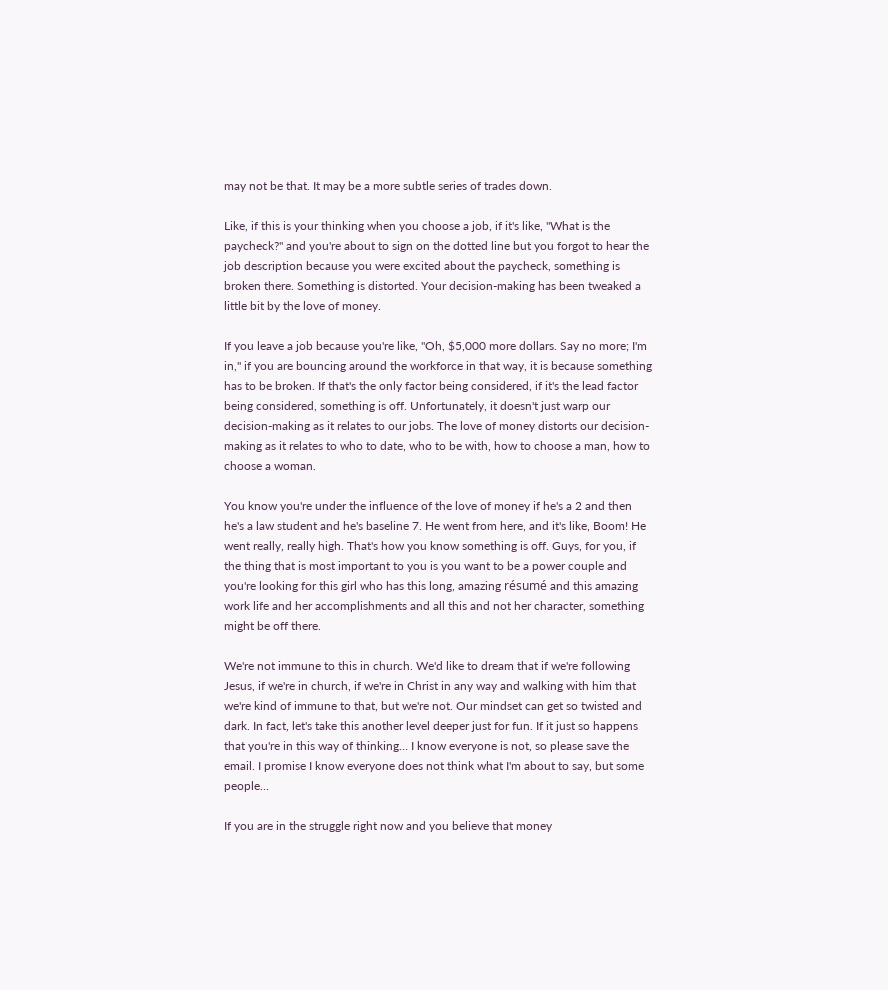may not be that. It may be a more subtle series of trades down.

Like, if this is your thinking when you choose a job, if it's like, "What is the paycheck?" and you're about to sign on the dotted line but you forgot to hear the job description because you were excited about the paycheck, something is broken there. Something is distorted. Your decision-making has been tweaked a little bit by the love of money.

If you leave a job because you're like, "Oh, $5,000 more dollars. Say no more; I'm in," if you are bouncing around the workforce in that way, it is because something has to be broken. If that's the only factor being considered, if it's the lead factor being considered, something is off. Unfortunately, it doesn't just warp our decision-making as it relates to our jobs. The love of money distorts our decision-making as it relates to who to date, who to be with, how to choose a man, how to choose a woman.

You know you're under the influence of the love of money if he's a 2 and then he's a law student and he's baseline 7. He went from here, and it's like, Boom! He went really, really high. That's how you know something is off. Guys, for you, if the thing that is most important to you is you want to be a power couple and you're looking for this girl who has this long, amazing résumé and this amazing work life and her accomplishments and all this and not her character, something might be off there.

We're not immune to this in church. We'd like to dream that if we're following Jesus, if we're in church, if we're in Christ in any way and walking with him that we're kind of immune to that, but we're not. Our mindset can get so twisted and dark. In fact, let's take this another level deeper just for fun. If it just so happens that you're in this way of thinking… I know everyone is not, so please save the email. I promise I know everyone does not think what I'm about to say, but some people…

If you are in the struggle right now and you believe that money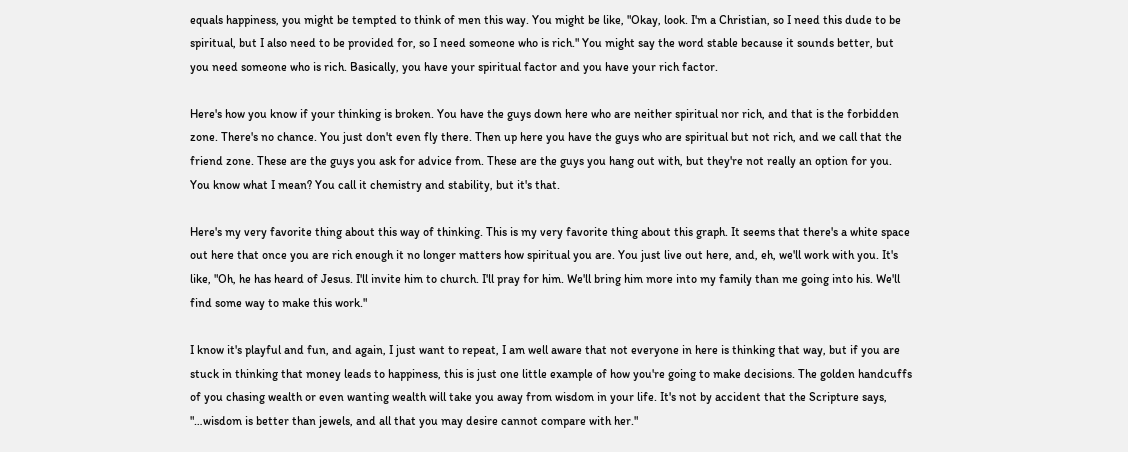equals happiness, you might be tempted to think of men this way. You might be like, "Okay, look. I'm a Christian, so I need this dude to be spiritual, but I also need to be provided for, so I need someone who is rich." You might say the word stable because it sounds better, but you need someone who is rich. Basically, you have your spiritual factor and you have your rich factor.

Here's how you know if your thinking is broken. You have the guys down here who are neither spiritual nor rich, and that is the forbidden zone. There's no chance. You just don't even fly there. Then up here you have the guys who are spiritual but not rich, and we call that the friend zone. These are the guys you ask for advice from. These are the guys you hang out with, but they're not really an option for you. You know what I mean? You call it chemistry and stability, but it's that.

Here's my very favorite thing about this way of thinking. This is my very favorite thing about this graph. It seems that there's a white space out here that once you are rich enough it no longer matters how spiritual you are. You just live out here, and, eh, we'll work with you. It's like, "Oh, he has heard of Jesus. I'll invite him to church. I'll pray for him. We'll bring him more into my family than me going into his. We'll find some way to make this work."

I know it's playful and fun, and again, I just want to repeat, I am well aware that not everyone in here is thinking that way, but if you are stuck in thinking that money leads to happiness, this is just one little example of how you're going to make decisions. The golden handcuffs of you chasing wealth or even wanting wealth will take you away from wisdom in your life. It's not by accident that the Scripture says, "…wisdom is better than jewels, and all that you may desire cannot compare with her."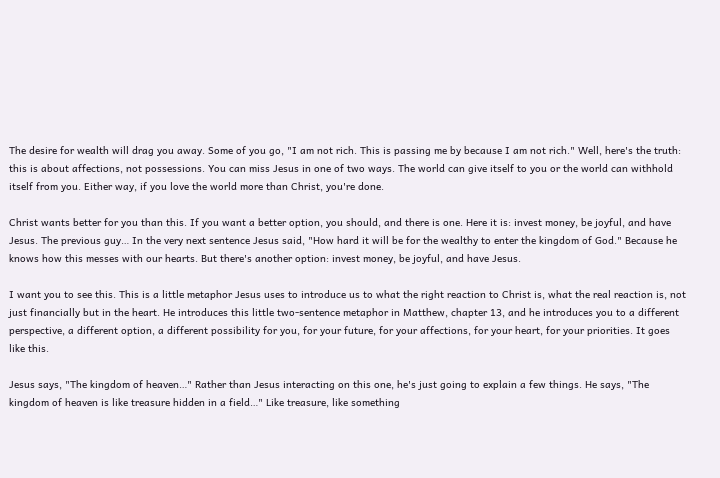The desire for wealth will drag you away. Some of you go, "I am not rich. This is passing me by because I am not rich." Well, here's the truth: this is about affections, not possessions. You can miss Jesus in one of two ways. The world can give itself to you or the world can withhold itself from you. Either way, if you love the world more than Christ, you're done.

Christ wants better for you than this. If you want a better option, you should, and there is one. Here it is: invest money, be joyful, and have Jesus. The previous guy… In the very next sentence Jesus said, "How hard it will be for the wealthy to enter the kingdom of God." Because he knows how this messes with our hearts. But there's another option: invest money, be joyful, and have Jesus.

I want you to see this. This is a little metaphor Jesus uses to introduce us to what the right reaction to Christ is, what the real reaction is, not just financially but in the heart. He introduces this little two-sentence metaphor in Matthew, chapter 13, and he introduces you to a different perspective, a different option, a different possibility for you, for your future, for your affections, for your heart, for your priorities. It goes like this.

Jesus says, "The kingdom of heaven…" Rather than Jesus interacting on this one, he's just going to explain a few things. He says, "The kingdom of heaven is like treasure hidden in a field…" Like treasure, like something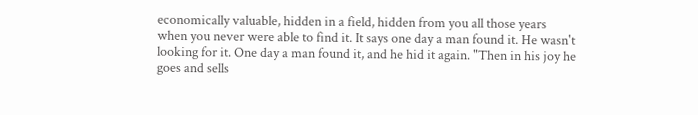economically valuable, hidden in a field, hidden from you all those years when you never were able to find it. It says one day a man found it. He wasn't looking for it. One day a man found it, and he hid it again. "Then in his joy he goes and sells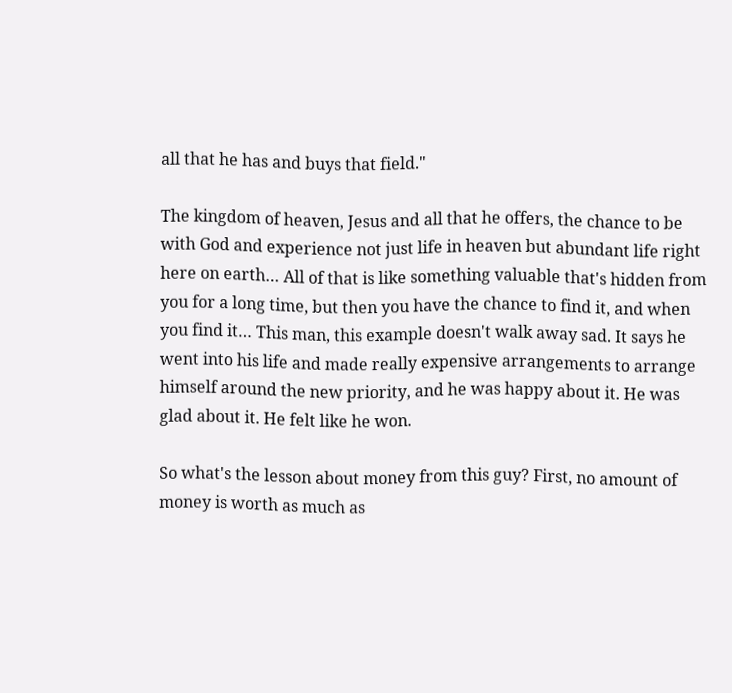all that he has and buys that field."

The kingdom of heaven, Jesus and all that he offers, the chance to be with God and experience not just life in heaven but abundant life right here on earth… All of that is like something valuable that's hidden from you for a long time, but then you have the chance to find it, and when you find it… This man, this example doesn't walk away sad. It says he went into his life and made really expensive arrangements to arrange himself around the new priority, and he was happy about it. He was glad about it. He felt like he won.

So what's the lesson about money from this guy? First, no amount of money is worth as much as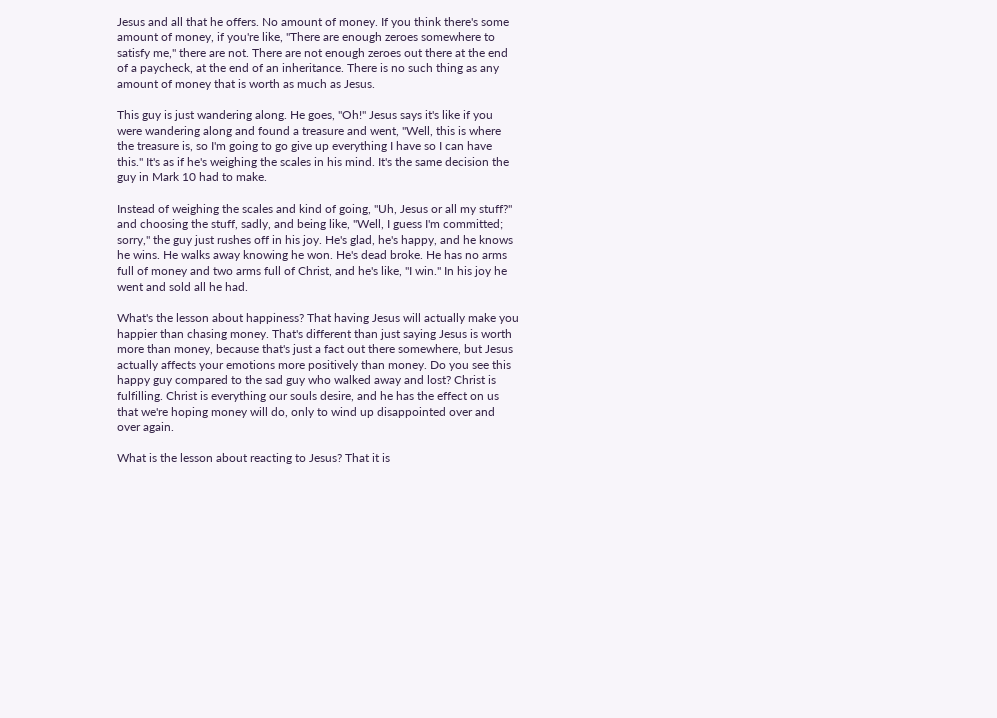Jesus and all that he offers. No amount of money. If you think there's some amount of money, if you're like, "There are enough zeroes somewhere to satisfy me," there are not. There are not enough zeroes out there at the end of a paycheck, at the end of an inheritance. There is no such thing as any amount of money that is worth as much as Jesus.

This guy is just wandering along. He goes, "Oh!" Jesus says it's like if you were wandering along and found a treasure and went, "Well, this is where the treasure is, so I'm going to go give up everything I have so I can have this." It's as if he's weighing the scales in his mind. It's the same decision the guy in Mark 10 had to make.

Instead of weighing the scales and kind of going, "Uh, Jesus or all my stuff?" and choosing the stuff, sadly, and being like, "Well, I guess I'm committed; sorry," the guy just rushes off in his joy. He's glad, he's happy, and he knows he wins. He walks away knowing he won. He's dead broke. He has no arms full of money and two arms full of Christ, and he's like, "I win." In his joy he went and sold all he had.

What's the lesson about happiness? That having Jesus will actually make you happier than chasing money. That's different than just saying Jesus is worth more than money, because that's just a fact out there somewhere, but Jesus actually affects your emotions more positively than money. Do you see this happy guy compared to the sad guy who walked away and lost? Christ is fulfilling. Christ is everything our souls desire, and he has the effect on us that we're hoping money will do, only to wind up disappointed over and over again.

What is the lesson about reacting to Jesus? That it is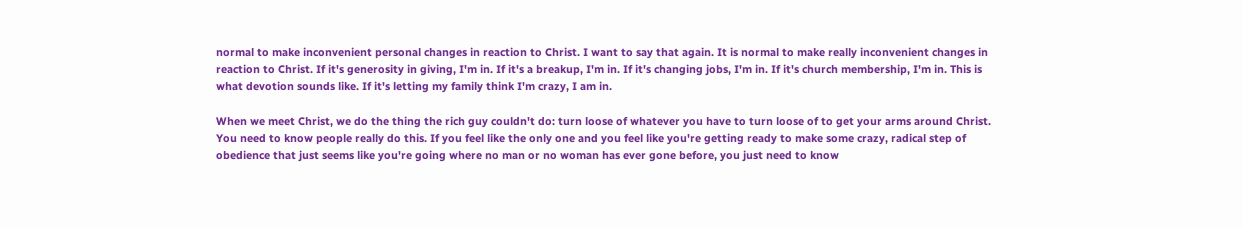normal to make inconvenient personal changes in reaction to Christ. I want to say that again. It is normal to make really inconvenient changes in reaction to Christ. If it's generosity in giving, I'm in. If it's a breakup, I'm in. If it's changing jobs, I'm in. If it's church membership, I'm in. This is what devotion sounds like. If it's letting my family think I'm crazy, I am in.

When we meet Christ, we do the thing the rich guy couldn't do: turn loose of whatever you have to turn loose of to get your arms around Christ. You need to know people really do this. If you feel like the only one and you feel like you're getting ready to make some crazy, radical step of obedience that just seems like you're going where no man or no woman has ever gone before, you just need to know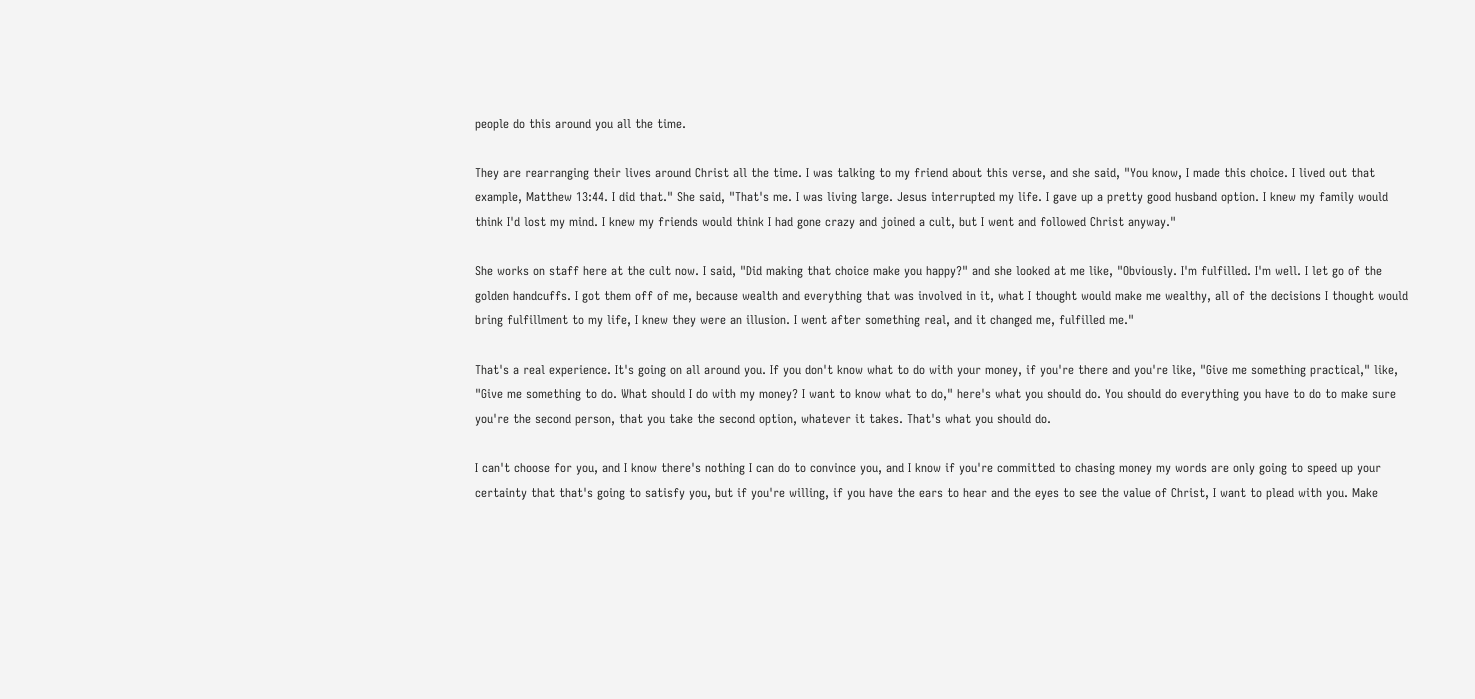people do this around you all the time.

They are rearranging their lives around Christ all the time. I was talking to my friend about this verse, and she said, "You know, I made this choice. I lived out that example, Matthew 13:44. I did that." She said, "That's me. I was living large. Jesus interrupted my life. I gave up a pretty good husband option. I knew my family would think I'd lost my mind. I knew my friends would think I had gone crazy and joined a cult, but I went and followed Christ anyway."

She works on staff here at the cult now. I said, "Did making that choice make you happy?" and she looked at me like, "Obviously. I'm fulfilled. I'm well. I let go of the golden handcuffs. I got them off of me, because wealth and everything that was involved in it, what I thought would make me wealthy, all of the decisions I thought would bring fulfillment to my life, I knew they were an illusion. I went after something real, and it changed me, fulfilled me."

That's a real experience. It's going on all around you. If you don't know what to do with your money, if you're there and you're like, "Give me something practical," like, "Give me something to do. What should I do with my money? I want to know what to do," here's what you should do. You should do everything you have to do to make sure you're the second person, that you take the second option, whatever it takes. That's what you should do.

I can't choose for you, and I know there's nothing I can do to convince you, and I know if you're committed to chasing money my words are only going to speed up your certainty that that's going to satisfy you, but if you're willing, if you have the ears to hear and the eyes to see the value of Christ, I want to plead with you. Make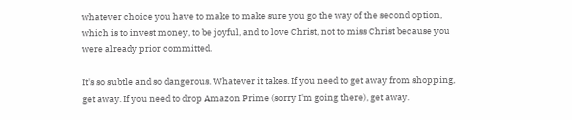whatever choice you have to make to make sure you go the way of the second option, which is to invest money, to be joyful, and to love Christ, not to miss Christ because you were already prior committed.

It's so subtle and so dangerous. Whatever it takes. If you need to get away from shopping, get away. If you need to drop Amazon Prime (sorry I'm going there), get away.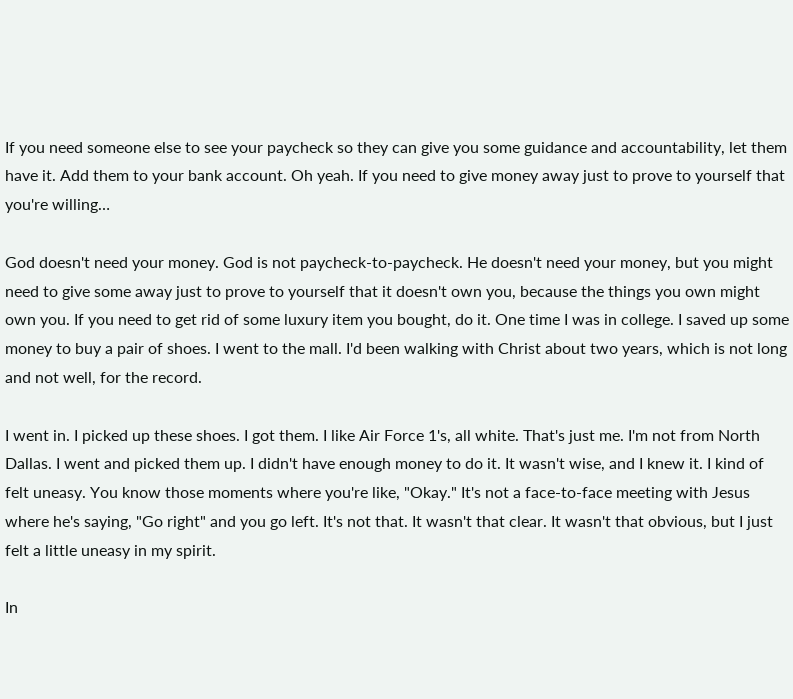If you need someone else to see your paycheck so they can give you some guidance and accountability, let them have it. Add them to your bank account. Oh yeah. If you need to give money away just to prove to yourself that you're willing…

God doesn't need your money. God is not paycheck-to-paycheck. He doesn't need your money, but you might need to give some away just to prove to yourself that it doesn't own you, because the things you own might own you. If you need to get rid of some luxury item you bought, do it. One time I was in college. I saved up some money to buy a pair of shoes. I went to the mall. I'd been walking with Christ about two years, which is not long and not well, for the record.

I went in. I picked up these shoes. I got them. I like Air Force 1's, all white. That's just me. I'm not from North Dallas. I went and picked them up. I didn't have enough money to do it. It wasn't wise, and I knew it. I kind of felt uneasy. You know those moments where you're like, "Okay." It's not a face-to-face meeting with Jesus where he's saying, "Go right" and you go left. It's not that. It wasn't that clear. It wasn't that obvious, but I just felt a little uneasy in my spirit.

In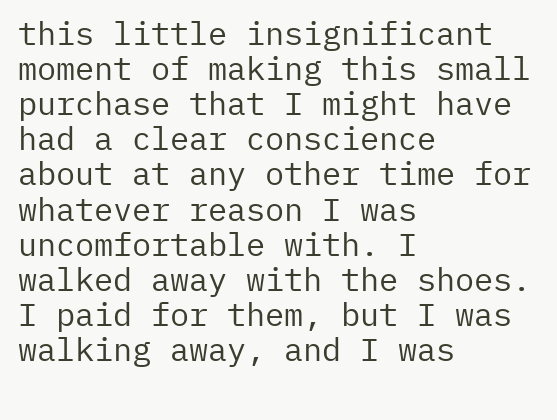this little insignificant moment of making this small purchase that I might have had a clear conscience about at any other time for whatever reason I was uncomfortable with. I walked away with the shoes. I paid for them, but I was walking away, and I was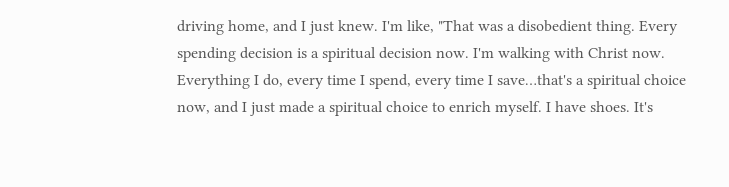driving home, and I just knew. I'm like, "That was a disobedient thing. Every spending decision is a spiritual decision now. I'm walking with Christ now. Everything I do, every time I spend, every time I save…that's a spiritual choice now, and I just made a spiritual choice to enrich myself. I have shoes. It's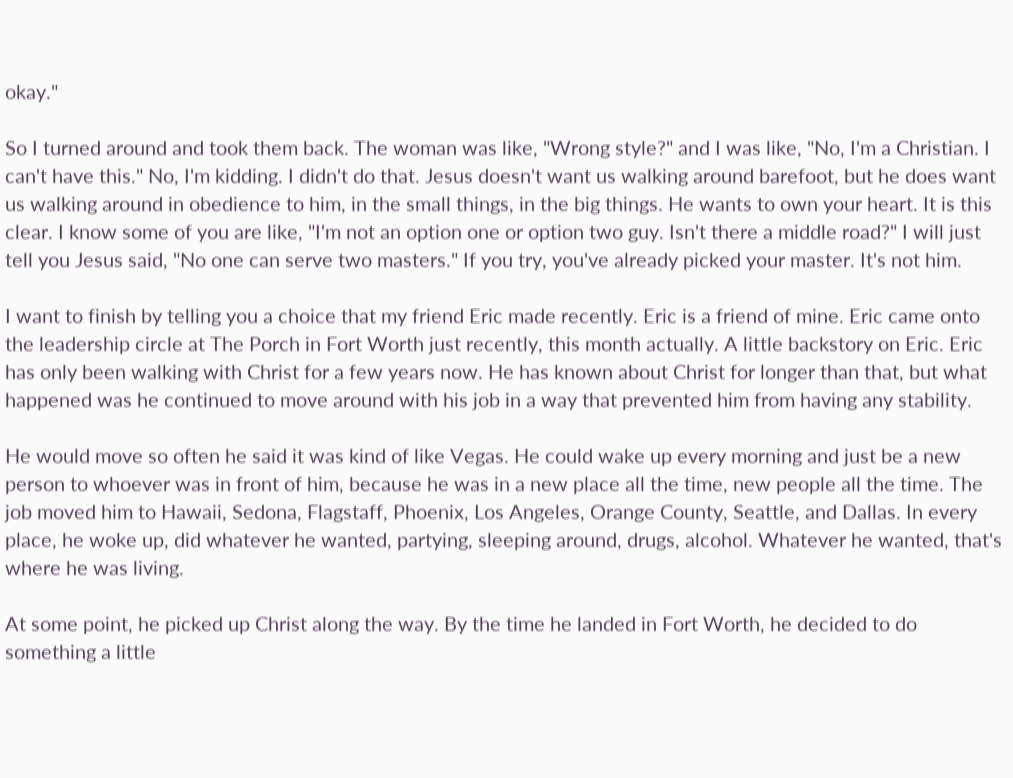okay."

So I turned around and took them back. The woman was like, "Wrong style?" and I was like, "No, I'm a Christian. I can't have this." No, I'm kidding. I didn't do that. Jesus doesn't want us walking around barefoot, but he does want us walking around in obedience to him, in the small things, in the big things. He wants to own your heart. It is this clear. I know some of you are like, "I'm not an option one or option two guy. Isn't there a middle road?" I will just tell you Jesus said, "No one can serve two masters." If you try, you've already picked your master. It's not him.

I want to finish by telling you a choice that my friend Eric made recently. Eric is a friend of mine. Eric came onto the leadership circle at The Porch in Fort Worth just recently, this month actually. A little backstory on Eric. Eric has only been walking with Christ for a few years now. He has known about Christ for longer than that, but what happened was he continued to move around with his job in a way that prevented him from having any stability.

He would move so often he said it was kind of like Vegas. He could wake up every morning and just be a new person to whoever was in front of him, because he was in a new place all the time, new people all the time. The job moved him to Hawaii, Sedona, Flagstaff, Phoenix, Los Angeles, Orange County, Seattle, and Dallas. In every place, he woke up, did whatever he wanted, partying, sleeping around, drugs, alcohol. Whatever he wanted, that's where he was living.

At some point, he picked up Christ along the way. By the time he landed in Fort Worth, he decided to do something a little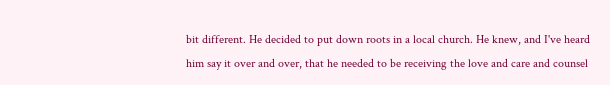bit different. He decided to put down roots in a local church. He knew, and I've heard him say it over and over, that he needed to be receiving the love and care and counsel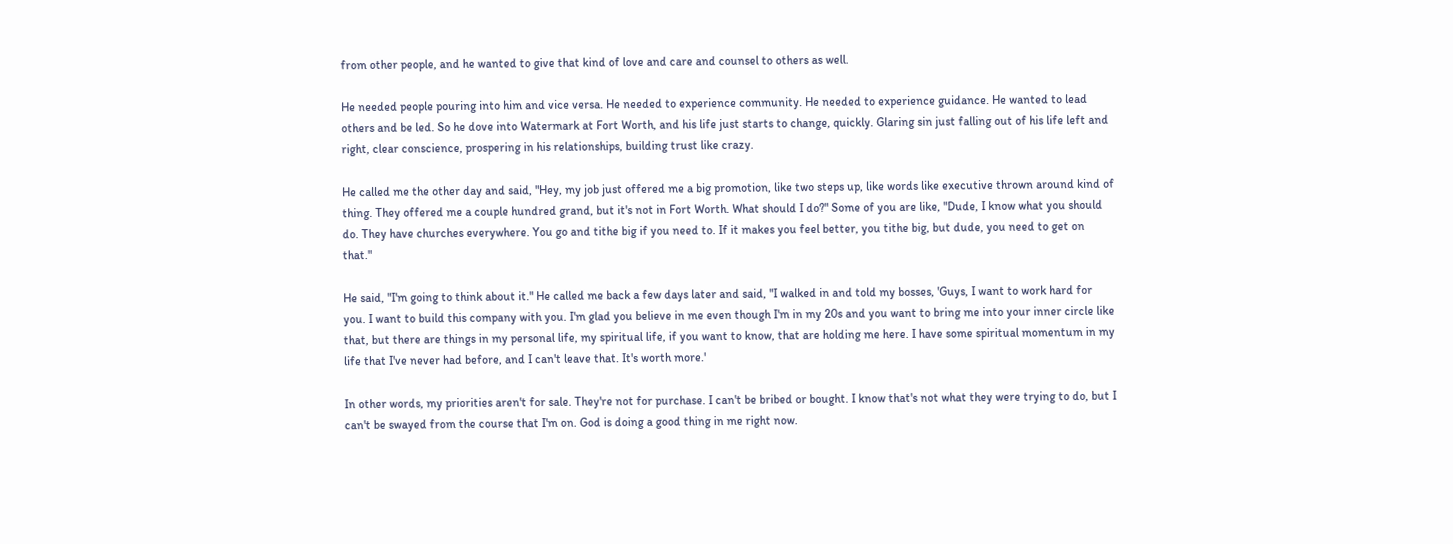from other people, and he wanted to give that kind of love and care and counsel to others as well.

He needed people pouring into him and vice versa. He needed to experience community. He needed to experience guidance. He wanted to lead others and be led. So he dove into Watermark at Fort Worth, and his life just starts to change, quickly. Glaring sin just falling out of his life left and right, clear conscience, prospering in his relationships, building trust like crazy.

He called me the other day and said, "Hey, my job just offered me a big promotion, like two steps up, like words like executive thrown around kind of thing. They offered me a couple hundred grand, but it's not in Fort Worth. What should I do?" Some of you are like, "Dude, I know what you should do. They have churches everywhere. You go and tithe big if you need to. If it makes you feel better, you tithe big, but dude, you need to get on that."

He said, "I'm going to think about it." He called me back a few days later and said, "I walked in and told my bosses, 'Guys, I want to work hard for you. I want to build this company with you. I'm glad you believe in me even though I'm in my 20s and you want to bring me into your inner circle like that, but there are things in my personal life, my spiritual life, if you want to know, that are holding me here. I have some spiritual momentum in my life that I've never had before, and I can't leave that. It's worth more.'

In other words, my priorities aren't for sale. They're not for purchase. I can't be bribed or bought. I know that's not what they were trying to do, but I can't be swayed from the course that I'm on. God is doing a good thing in me right now.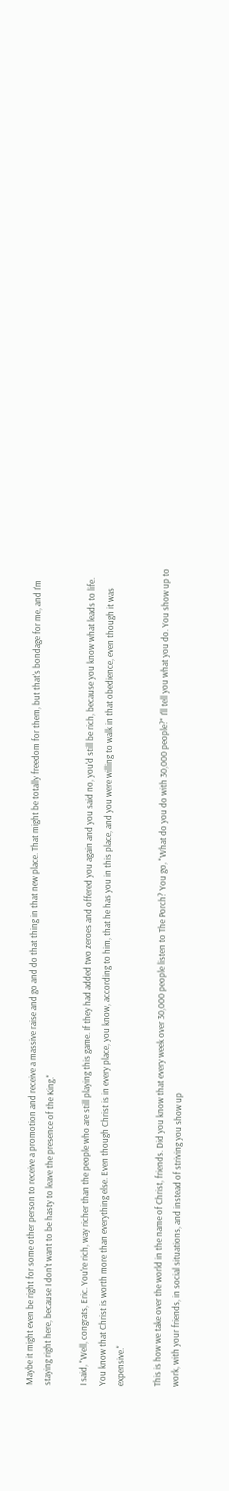Maybe it might even be right for some other person to receive a promotion and receive a massive raise and go and do that thing in that new place. That might be totally freedom for them, but that's bondage for me, and I'm staying right here, because I don't want to be hasty to leave the presence of the King."

I said, "Well, congrats, Eric. You're rich, way richer than the people who are still playing this game. If they had added two zeroes and offered you again and you said no, you'd still be rich, because you know what leads to life. You know that Christ is worth more than everything else. Even though Christ is in every place, you know, according to him, that he has you in this place, and you were willing to walk in that obedience, even though it was expensive."

This is how we take over the world in the name of Christ, friends. Did you know that every week over 30,000 people listen to The Porch? You go, "What do you do with 30,000 people?" I'll tell you what you do. You show up to work, with your friends, in social situations, and instead of striving you show up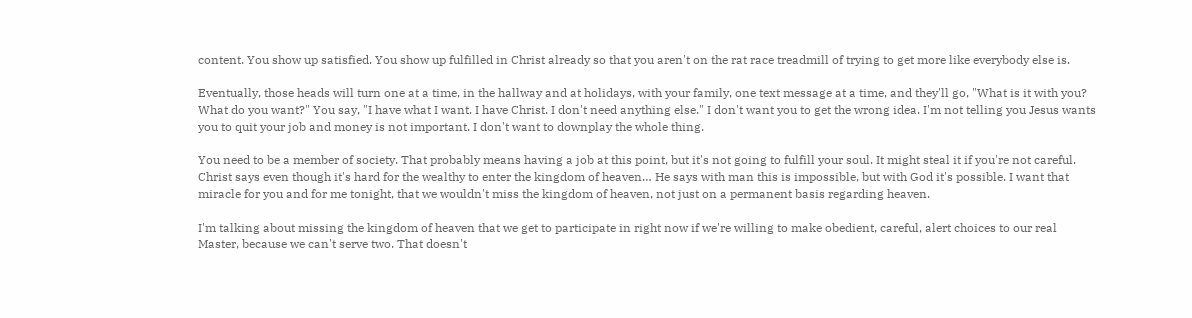content. You show up satisfied. You show up fulfilled in Christ already so that you aren't on the rat race treadmill of trying to get more like everybody else is.

Eventually, those heads will turn one at a time, in the hallway and at holidays, with your family, one text message at a time, and they'll go, "What is it with you? What do you want?" You say, "I have what I want. I have Christ. I don't need anything else." I don't want you to get the wrong idea. I'm not telling you Jesus wants you to quit your job and money is not important. I don't want to downplay the whole thing.

You need to be a member of society. That probably means having a job at this point, but it's not going to fulfill your soul. It might steal it if you're not careful. Christ says even though it's hard for the wealthy to enter the kingdom of heaven… He says with man this is impossible, but with God it's possible. I want that miracle for you and for me tonight, that we wouldn't miss the kingdom of heaven, not just on a permanent basis regarding heaven.

I'm talking about missing the kingdom of heaven that we get to participate in right now if we're willing to make obedient, careful, alert choices to our real Master, because we can't serve two. That doesn't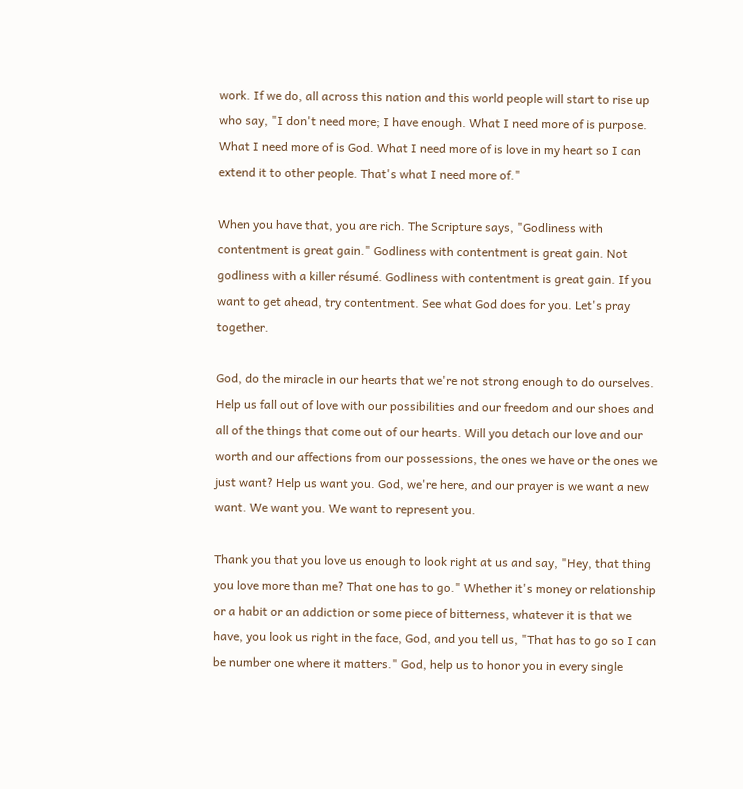work. If we do, all across this nation and this world people will start to rise up who say, "I don't need more; I have enough. What I need more of is purpose. What I need more of is God. What I need more of is love in my heart so I can extend it to other people. That's what I need more of."

When you have that, you are rich. The Scripture says, "Godliness with contentment is great gain." Godliness with contentment is great gain. Not godliness with a killer résumé. Godliness with contentment is great gain. If you want to get ahead, try contentment. See what God does for you. Let's pray together.

God, do the miracle in our hearts that we're not strong enough to do ourselves. Help us fall out of love with our possibilities and our freedom and our shoes and all of the things that come out of our hearts. Will you detach our love and our worth and our affections from our possessions, the ones we have or the ones we just want? Help us want you. God, we're here, and our prayer is we want a new want. We want you. We want to represent you.

Thank you that you love us enough to look right at us and say, "Hey, that thing you love more than me? That one has to go." Whether it's money or relationship or a habit or an addiction or some piece of bitterness, whatever it is that we have, you look us right in the face, God, and you tell us, "That has to go so I can be number one where it matters." God, help us to honor you in every single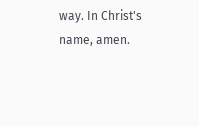way. In Christ's name, amen.